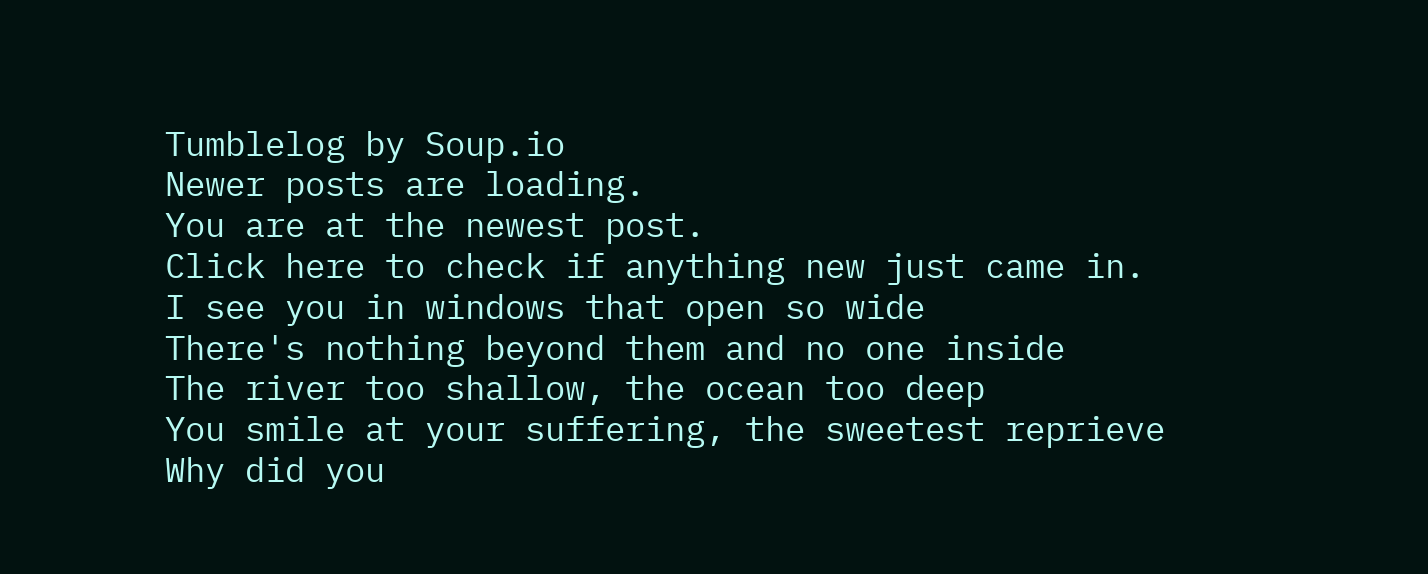Tumblelog by Soup.io
Newer posts are loading.
You are at the newest post.
Click here to check if anything new just came in.
I see you in windows that open so wide
There's nothing beyond them and no one inside
The river too shallow, the ocean too deep
You smile at your suffering, the sweetest reprieve
Why did you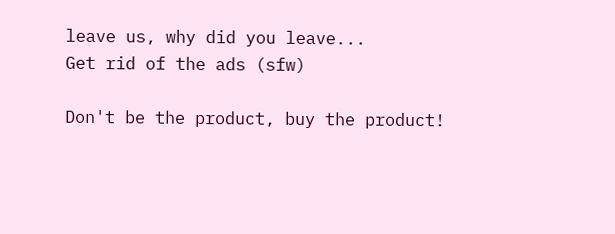leave us, why did you leave...
Get rid of the ads (sfw)

Don't be the product, buy the product!